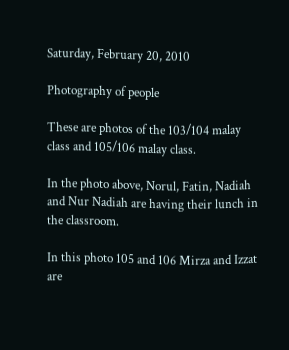Saturday, February 20, 2010

Photography of people

These are photos of the 103/104 malay class and 105/106 malay class.

In the photo above, Norul, Fatin, Nadiah and Nur Nadiah are having their lunch in the classroom.

In this photo 105 and 106 Mirza and Izzat are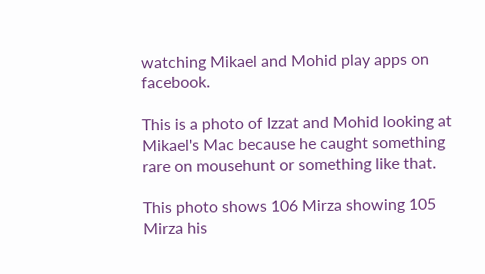watching Mikael and Mohid play apps on facebook.

This is a photo of Izzat and Mohid looking at Mikael's Mac because he caught something rare on mousehunt or something like that.

This photo shows 106 Mirza showing 105 Mirza his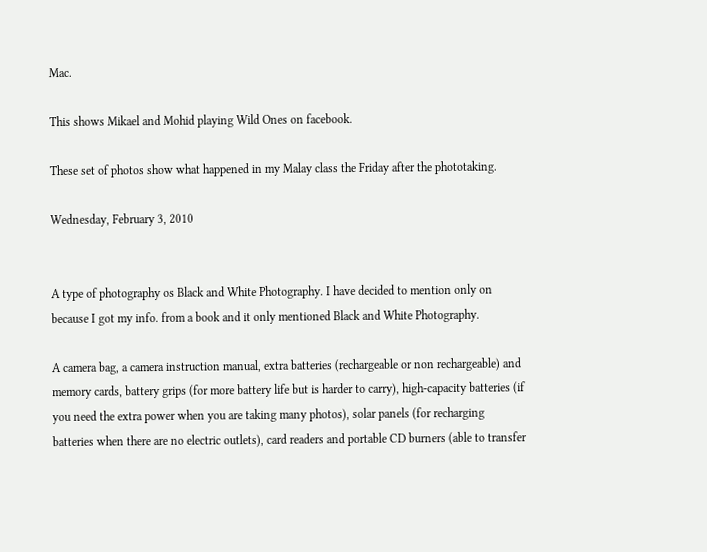Mac.

This shows Mikael and Mohid playing Wild Ones on facebook.

These set of photos show what happened in my Malay class the Friday after the phototaking.

Wednesday, February 3, 2010


A type of photography os Black and White Photography. I have decided to mention only on because I got my info. from a book and it only mentioned Black and White Photography.

A camera bag, a camera instruction manual, extra batteries (rechargeable or non rechargeable) and memory cards, battery grips (for more battery life but is harder to carry), high-capacity batteries (if you need the extra power when you are taking many photos), solar panels (for recharging batteries when there are no electric outlets), card readers and portable CD burners (able to transfer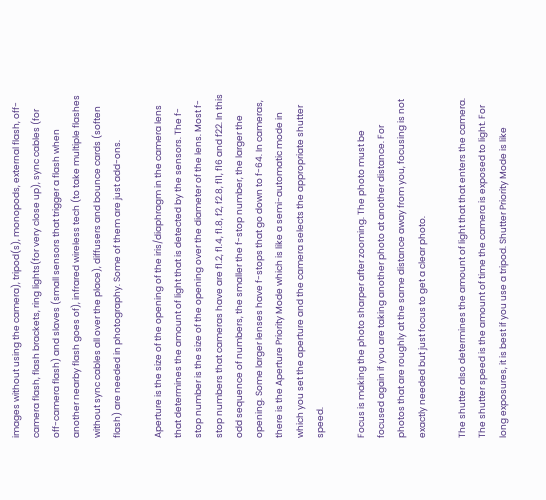images without using the camera), tripod(s), monopods, external flash, off-camera flash, flash brackets, ring lights(for very close up), sync cables (for off-camera flash) and slaves (small sensors that trigger a flash when another nearby flash goes of), infrared wireless tech (to take multiple flashes without sync cables all over the place), diffusers and bounce cards (soften flash) are needed in photography. Some of them are just add-ons.

Aperture is the size of the opening of the iris/diaphragm in the camera lens that determines the amount of light that is detected by the sensors. The f-stop number is the size of the opening over the diameter of the lens. Most f-stop numbers that cameras have are f1.2, f1.4, f1.8, f2, f2.8, f11, f16 and f22. In this odd sequence of numbers, the smaller the f-stop number, the larger the opening. Some larger lenses have f-stops that go down to f-64. In cameras, there is the Aperture Priority Mode which is like a semi-automatic mode in which you set the aperture and the camera selects the appropriate shutter speed.

Focus is making the photo sharper after zooming. The photo must be focused again if you are taking another photo at another distance. For photos that are roughly at the same distance away from you, focusing is not exactly needed but just focus to get a clear photo.

The shutter also determines the amount of light that that enters the camera. The shutter speed is the amount of time the camera is exposed to light. For long exposures, it is best if you use a tripod. Shutter Priority Mode is like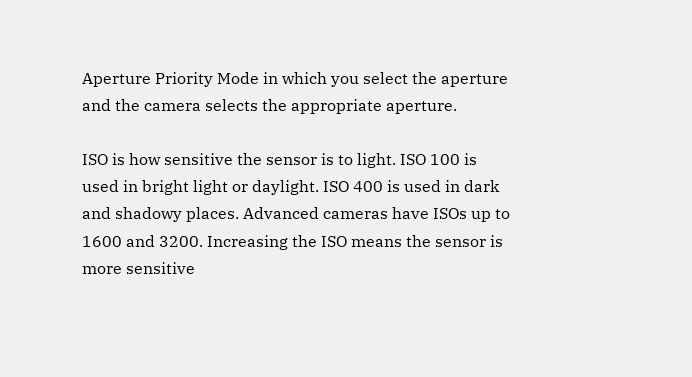Aperture Priority Mode in which you select the aperture and the camera selects the appropriate aperture.

ISO is how sensitive the sensor is to light. ISO 100 is used in bright light or daylight. ISO 400 is used in dark and shadowy places. Advanced cameras have ISOs up to 1600 and 3200. Increasing the ISO means the sensor is more sensitive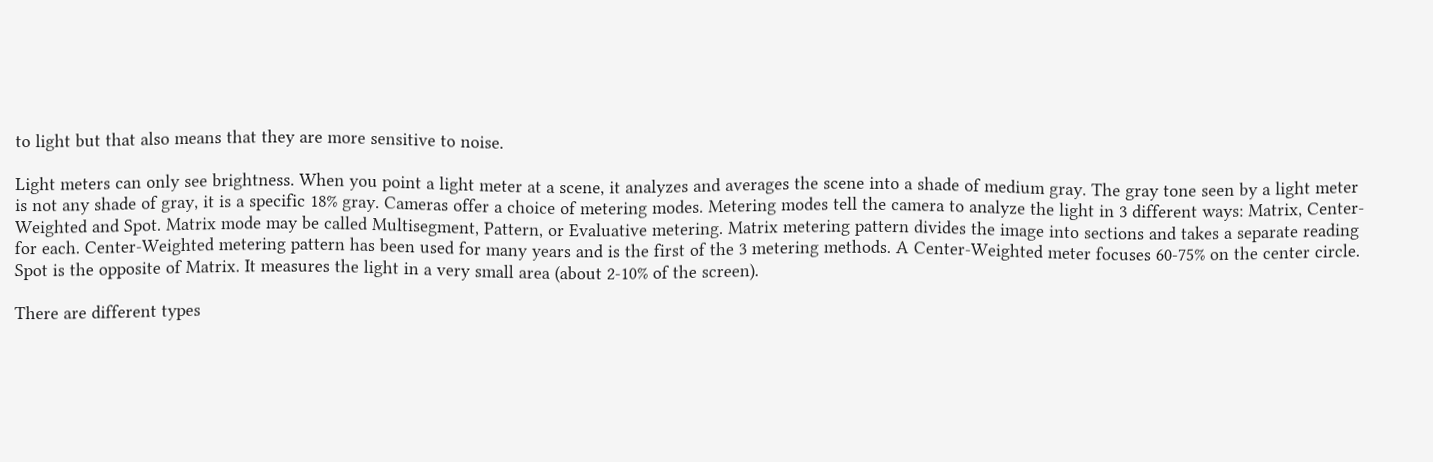to light but that also means that they are more sensitive to noise.

Light meters can only see brightness. When you point a light meter at a scene, it analyzes and averages the scene into a shade of medium gray. The gray tone seen by a light meter is not any shade of gray, it is a specific 18% gray. Cameras offer a choice of metering modes. Metering modes tell the camera to analyze the light in 3 different ways: Matrix, Center-Weighted and Spot. Matrix mode may be called Multisegment, Pattern, or Evaluative metering. Matrix metering pattern divides the image into sections and takes a separate reading for each. Center-Weighted metering pattern has been used for many years and is the first of the 3 metering methods. A Center-Weighted meter focuses 60-75% on the center circle. Spot is the opposite of Matrix. It measures the light in a very small area (about 2-10% of the screen).

There are different types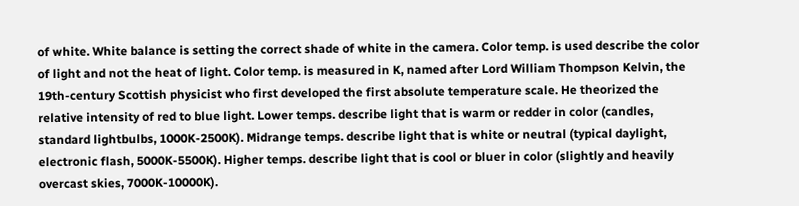of white. White balance is setting the correct shade of white in the camera. Color temp. is used describe the color of light and not the heat of light. Color temp. is measured in K, named after Lord William Thompson Kelvin, the 19th-century Scottish physicist who first developed the first absolute temperature scale. He theorized the relative intensity of red to blue light. Lower temps. describe light that is warm or redder in color (candles, standard lightbulbs, 1000K-2500K). Midrange temps. describe light that is white or neutral (typical daylight, electronic flash, 5000K-5500K). Higher temps. describe light that is cool or bluer in color (slightly and heavily overcast skies, 7000K-10000K).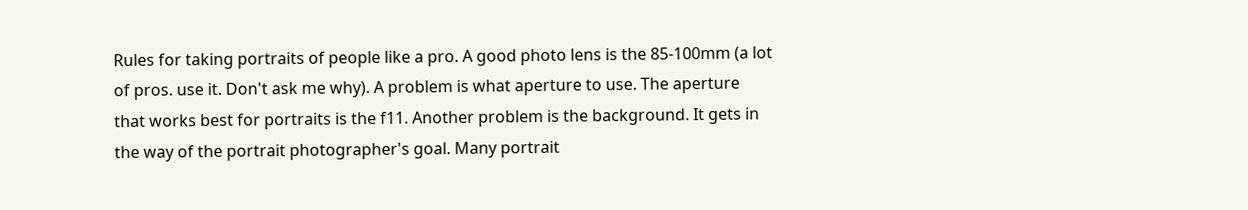Rules for taking portraits of people like a pro. A good photo lens is the 85-100mm (a lot of pros. use it. Don't ask me why). A problem is what aperture to use. The aperture that works best for portraits is the f11. Another problem is the background. It gets in the way of the portrait photographer's goal. Many portrait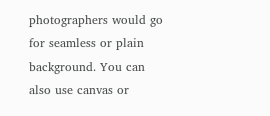photographers would go for seamless or plain background. You can also use canvas or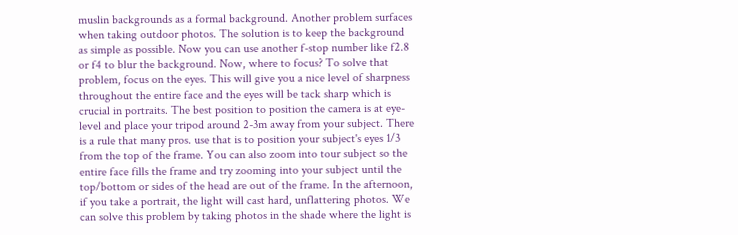muslin backgrounds as a formal background. Another problem surfaces when taking outdoor photos. The solution is to keep the background as simple as possible. Now you can use another f-stop number like f2.8 or f4 to blur the background. Now, where to focus? To solve that problem, focus on the eyes. This will give you a nice level of sharpness throughout the entire face and the eyes will be tack sharp which is crucial in portraits. The best position to position the camera is at eye-level and place your tripod around 2-3m away from your subject. There is a rule that many pros. use that is to position your subject's eyes 1/3 from the top of the frame. You can also zoom into tour subject so the entire face fills the frame and try zooming into your subject until the top/bottom or sides of the head are out of the frame. In the afternoon, if you take a portrait, the light will cast hard, unflattering photos. We can solve this problem by taking photos in the shade where the light is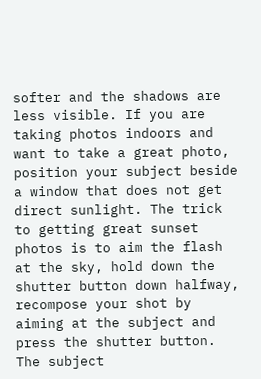softer and the shadows are less visible. If you are taking photos indoors and want to take a great photo, position your subject beside a window that does not get direct sunlight. The trick to getting great sunset photos is to aim the flash at the sky, hold down the shutter button down halfway, recompose your shot by aiming at the subject and press the shutter button. The subject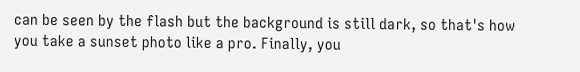can be seen by the flash but the background is still dark, so that's how you take a sunset photo like a pro. Finally, you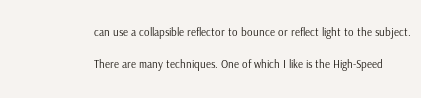can use a collapsible reflector to bounce or reflect light to the subject.

There are many techniques. One of which I like is the High-Speed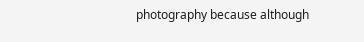photography because although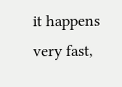it happens very fast,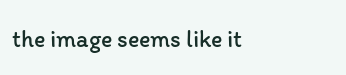the image seems like it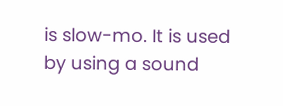is slow-mo. It is used by using a sound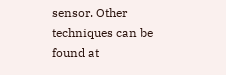sensor. Other techniques can be found at